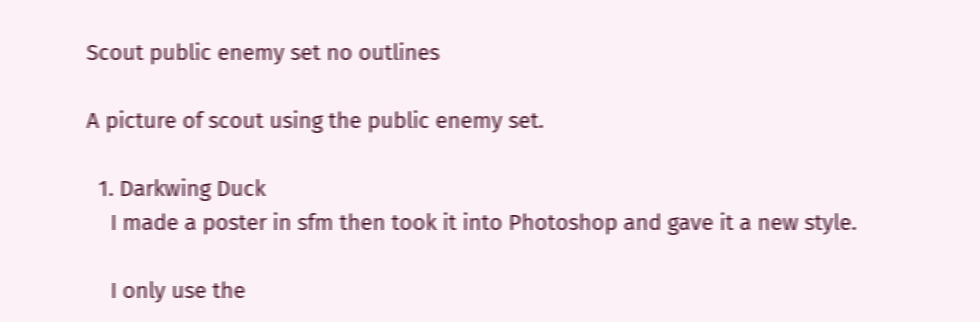Scout public enemy set no outlines

A picture of scout using the public enemy set.

  1. Darkwing Duck
    I made a poster in sfm then took it into Photoshop and gave it a new style.

    I only use the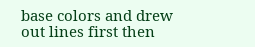base colors and drew out lines first then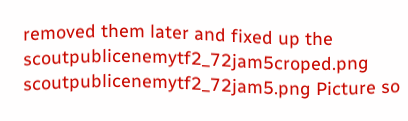removed them later and fixed up the scoutpublicenemytf2_72jam5croped.png scoutpublicenemytf2_72jam5.png Picture so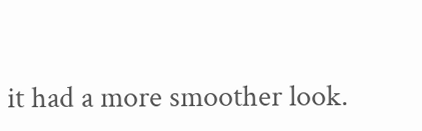it had a more smoother look.